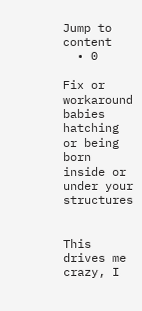Jump to content
  • 0

Fix or workaround babies hatching or being born inside or under your structures


This drives me crazy, I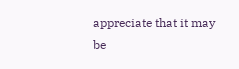appreciate that it may be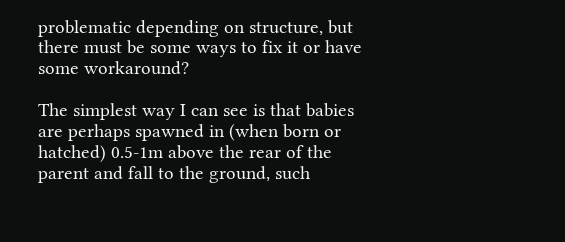problematic depending on structure, but there must be some ways to fix it or have some workaround?

The simplest way I can see is that babies are perhaps spawned in (when born or hatched) 0.5-1m above the rear of the parent and fall to the ground, such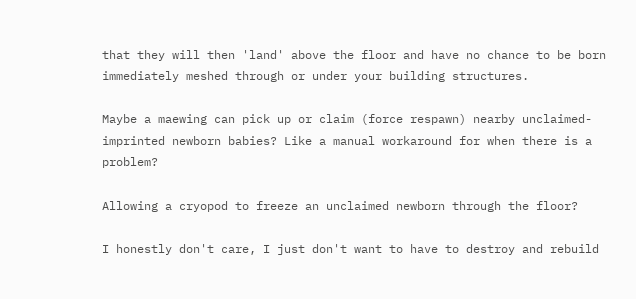that they will then 'land' above the floor and have no chance to be born immediately meshed through or under your building structures.

Maybe a maewing can pick up or claim (force respawn) nearby unclaimed-imprinted newborn babies? Like a manual workaround for when there is a problem?

Allowing a cryopod to freeze an unclaimed newborn through the floor?

I honestly don't care, I just don't want to have to destroy and rebuild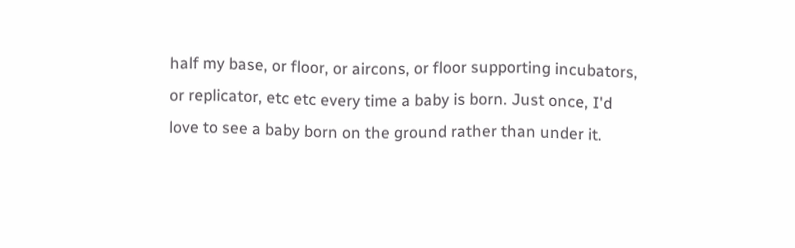half my base, or floor, or aircons, or floor supporting incubators, or replicator, etc etc every time a baby is born. Just once, I'd love to see a baby born on the ground rather than under it.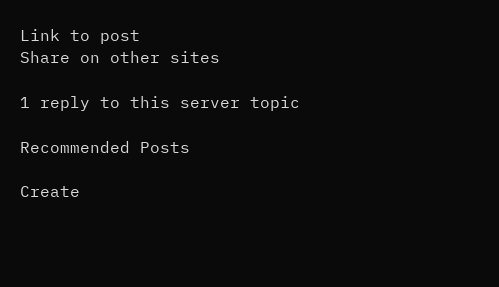Link to post
Share on other sites

1 reply to this server topic

Recommended Posts

Create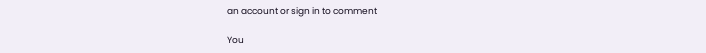an account or sign in to comment

You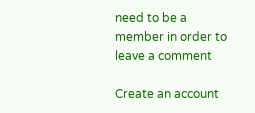need to be a member in order to leave a comment

Create an account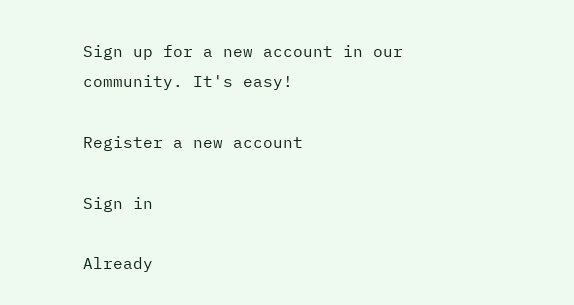Sign up for a new account in our community. It's easy!

Register a new account

Sign in

Already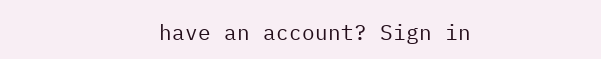have an account? Sign in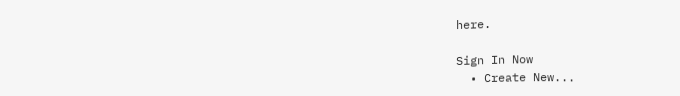here.

Sign In Now
  • Create New...